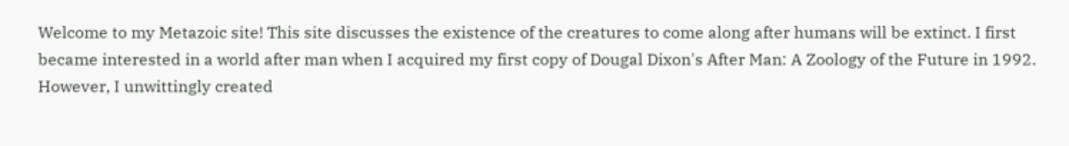Welcome to my Metazoic site! This site discusses the existence of the creatures to come along after humans will be extinct. I first became interested in a world after man when I acquired my first copy of Dougal Dixon's After Man: A Zoology of the Future in 1992. However, I unwittingly created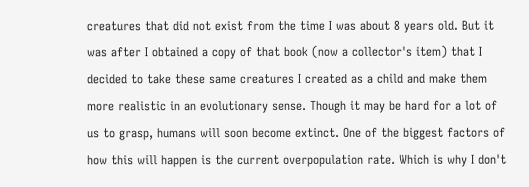creatures that did not exist from the time I was about 8 years old. But it was after I obtained a copy of that book (now a collector's item) that I decided to take these same creatures I created as a child and make them more realistic in an evolutionary sense. Though it may be hard for a lot of us to grasp, humans will soon become extinct. One of the biggest factors of how this will happen is the current overpopulation rate. Which is why I don't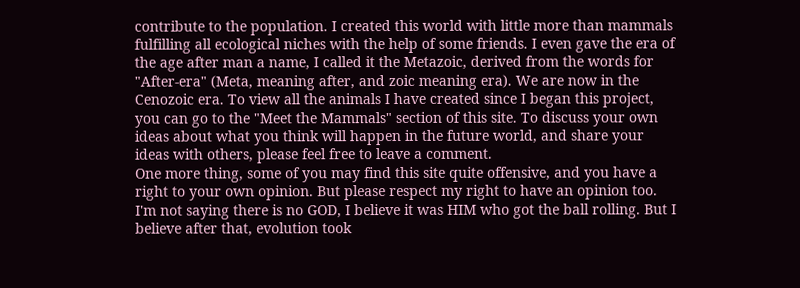contribute to the population. I created this world with little more than mammals fulfilling all ecological niches with the help of some friends. I even gave the era of the age after man a name, I called it the Metazoic, derived from the words for "After-era" (Meta, meaning after, and zoic meaning era). We are now in the Cenozoic era. To view all the animals I have created since I began this project, you can go to the "Meet the Mammals" section of this site. To discuss your own ideas about what you think will happen in the future world, and share your ideas with others, please feel free to leave a comment.
One more thing, some of you may find this site quite offensive, and you have a right to your own opinion. But please respect my right to have an opinion too. I'm not saying there is no GOD, I believe it was HIM who got the ball rolling. But I believe after that, evolution took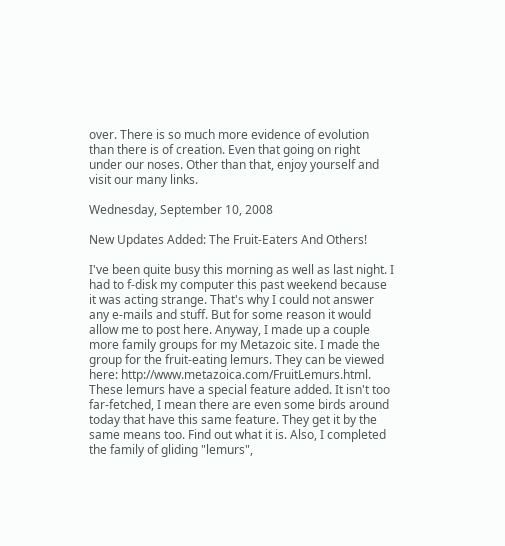over. There is so much more evidence of evolution than there is of creation. Even that going on right under our noses. Other than that, enjoy yourself and visit our many links.

Wednesday, September 10, 2008

New Updates Added: The Fruit-Eaters And Others!

I've been quite busy this morning as well as last night. I had to f-disk my computer this past weekend because it was acting strange. That's why I could not answer any e-mails and stuff. But for some reason it would allow me to post here. Anyway, I made up a couple more family groups for my Metazoic site. I made the group for the fruit-eating lemurs. They can be viewed here: http://www.metazoica.com/FruitLemurs.html. These lemurs have a special feature added. It isn't too far-fetched, I mean there are even some birds around today that have this same feature. They get it by the same means too. Find out what it is. Also, I completed the family of gliding "lemurs",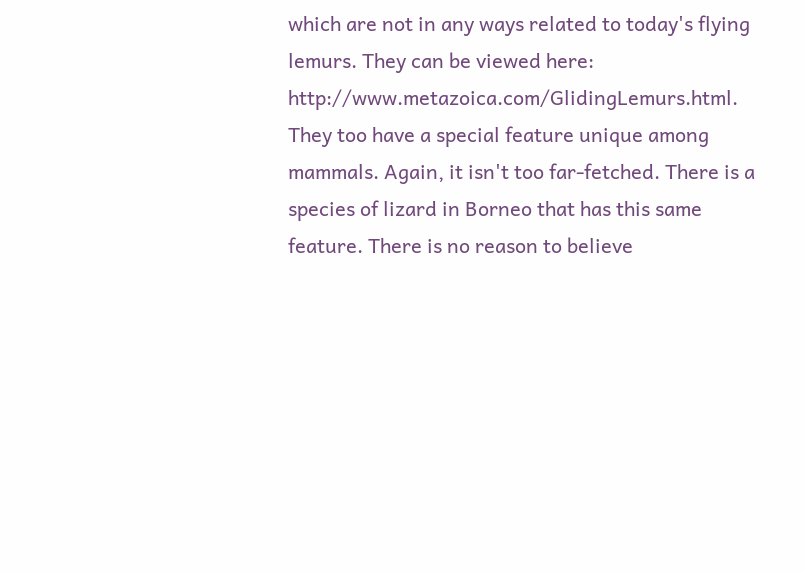which are not in any ways related to today's flying lemurs. They can be viewed here: http://www.metazoica.com/GlidingLemurs.html. They too have a special feature unique among mammals. Again, it isn't too far-fetched. There is a species of lizard in Borneo that has this same feature. There is no reason to believe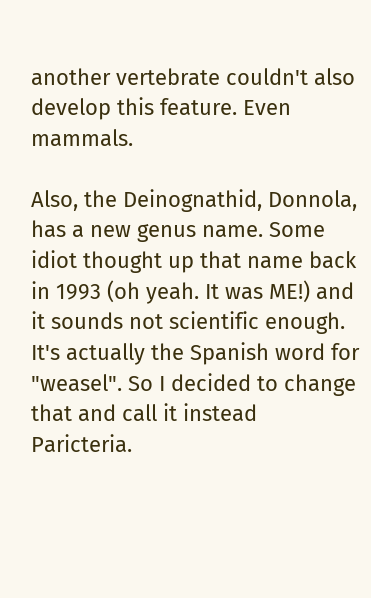another vertebrate couldn't also develop this feature. Even mammals.

Also, the Deinognathid, Donnola, has a new genus name. Some idiot thought up that name back in 1993 (oh yeah. It was ME!) and it sounds not scientific enough. It's actually the Spanish word for "weasel". So I decided to change that and call it instead Paricteria.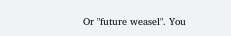Or "future weasel". You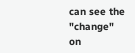can see the "change" on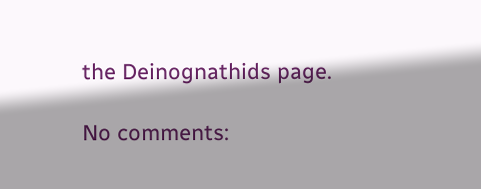the Deinognathids page.

No comments: